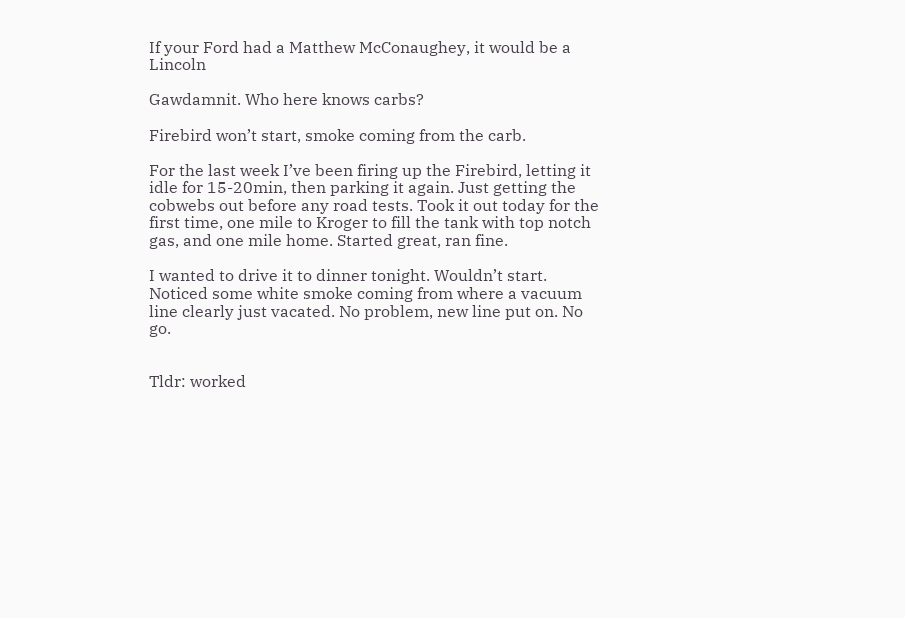If your Ford had a Matthew McConaughey, it would be a Lincoln

Gawdamnit. Who here knows carbs?

Firebird won’t start, smoke coming from the carb.

For the last week I’ve been firing up the Firebird, letting it idle for 15-20min, then parking it again. Just getting the cobwebs out before any road tests. Took it out today for the first time, one mile to Kroger to fill the tank with top notch gas, and one mile home. Started great, ran fine.

I wanted to drive it to dinner tonight. Wouldn’t start. Noticed some white smoke coming from where a vacuum line clearly just vacated. No problem, new line put on. No go.


Tldr: worked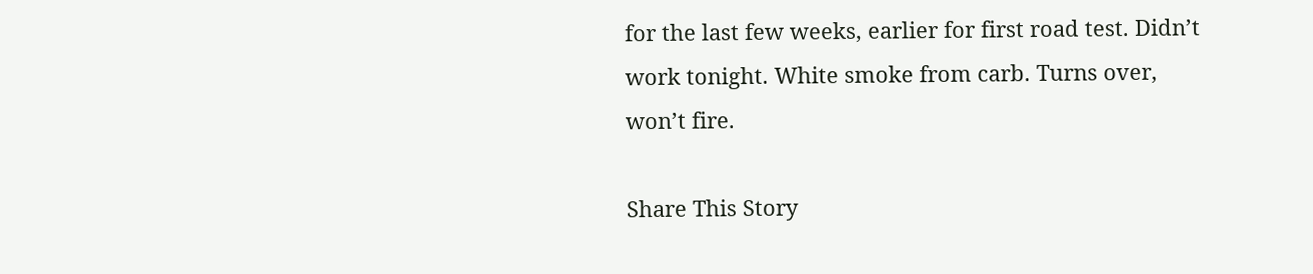for the last few weeks, earlier for first road test. Didn’t work tonight. White smoke from carb. Turns over, won’t fire.

Share This Story